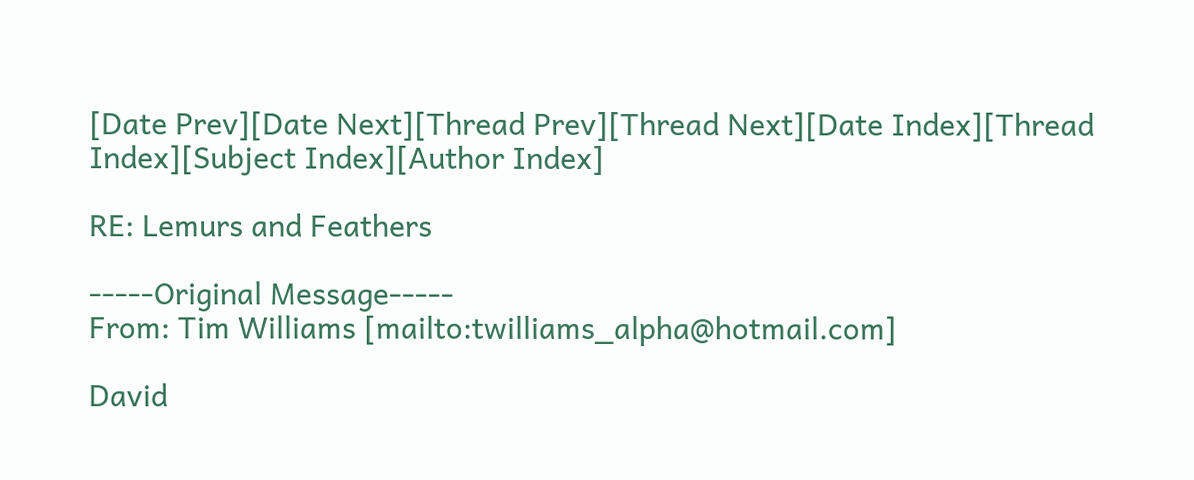[Date Prev][Date Next][Thread Prev][Thread Next][Date Index][Thread Index][Subject Index][Author Index]

RE: Lemurs and Feathers

-----Original Message-----
From: Tim Williams [mailto:twilliams_alpha@hotmail.com]

David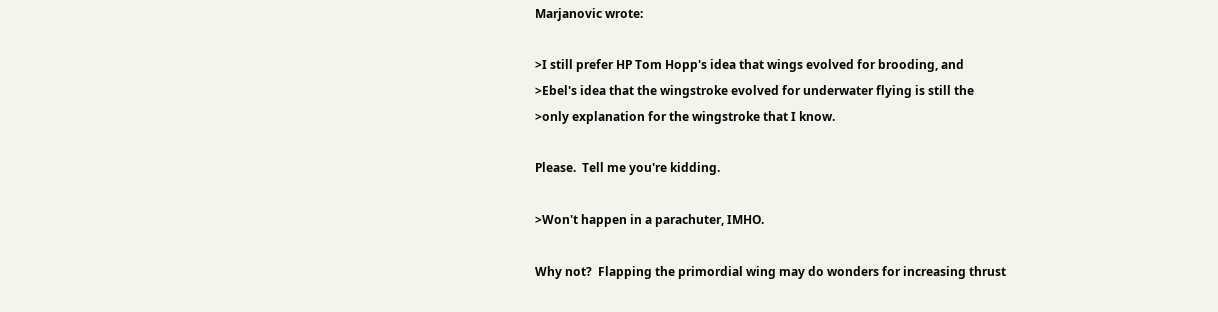Marjanovic wrote:

>I still prefer HP Tom Hopp's idea that wings evolved for brooding, and
>Ebel's idea that the wingstroke evolved for underwater flying is still the
>only explanation for the wingstroke that I know.

Please.  Tell me you're kidding.

>Won't happen in a parachuter, IMHO.

Why not?  Flapping the primordial wing may do wonders for increasing thrust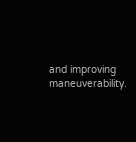and improving maneuverability.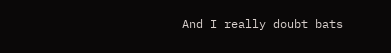And I really doubt bats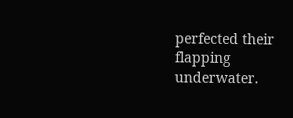perfected their flapping underwater.